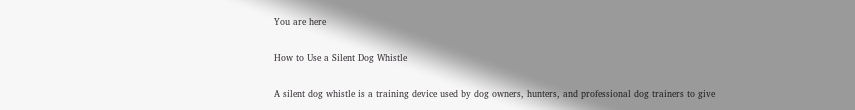You are here

How to Use a Silent Dog Whistle

A silent dog whistle is a training device used by dog owners, hunters, and professional dog trainers to give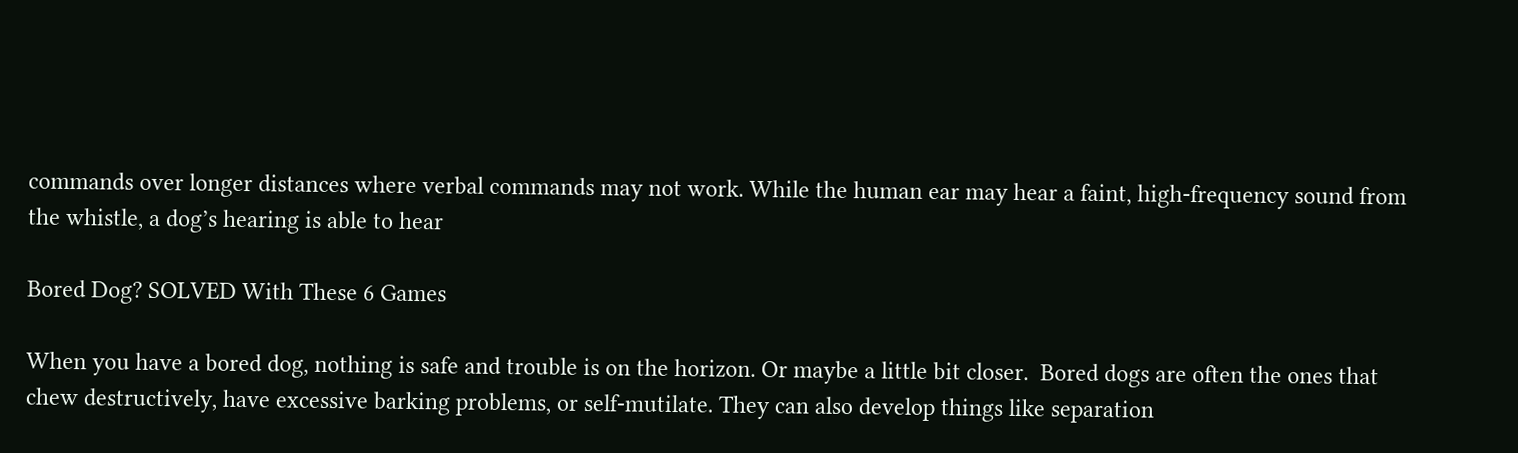commands over longer distances where verbal commands may not work. While the human ear may hear a faint, high-frequency sound from the whistle, a dog’s hearing is able to hear

Bored Dog? SOLVED With These 6 Games

When you have a bored dog, nothing is safe and trouble is on the horizon. Or maybe a little bit closer.  Bored dogs are often the ones that chew destructively, have excessive barking problems, or self-mutilate. They can also develop things like separation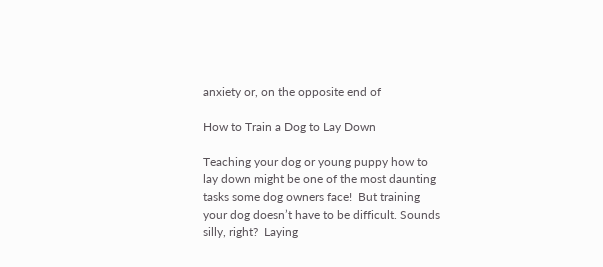anxiety or, on the opposite end of

How to Train a Dog to Lay Down

Teaching your dog or young puppy how to lay down might be one of the most daunting tasks some dog owners face!  But training your dog doesn’t have to be difficult. Sounds silly, right?  Laying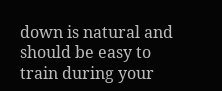down is natural and should be easy to train during your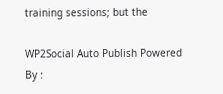training sessions; but the

WP2Social Auto Publish Powered By :